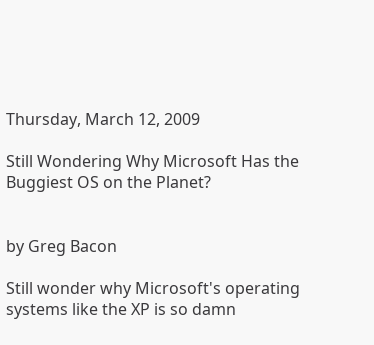Thursday, March 12, 2009

Still Wondering Why Microsoft Has the Buggiest OS on the Planet?


by Greg Bacon

Still wonder why Microsoft's operating systems like the XP is so damn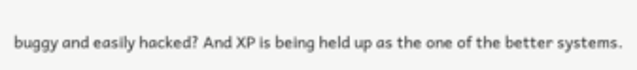buggy and easily hacked? And XP is being held up as the one of the better systems.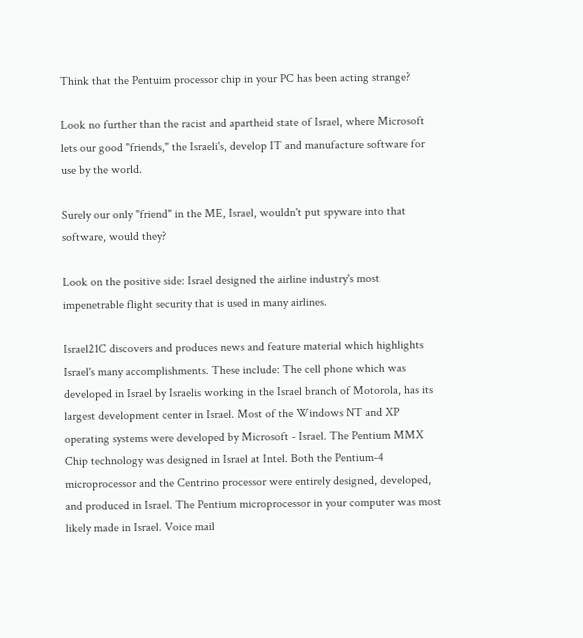Think that the Pentuim processor chip in your PC has been acting strange?

Look no further than the racist and apartheid state of Israel, where Microsoft lets our good "friends," the Israeli's, develop IT and manufacture software for use by the world.

Surely our only "friend" in the ME, Israel, wouldn't put spyware into that software, would they?

Look on the positive side: Israel designed the airline industry's most impenetrable flight security that is used in many airlines.

Israel21C discovers and produces news and feature material which highlights Israel's many accomplishments. These include: The cell phone which was developed in Israel by Israelis working in the Israel branch of Motorola, has its largest development center in Israel. Most of the Windows NT and XP operating systems were developed by Microsoft - Israel. The Pentium MMX Chip technology was designed in Israel at Intel. Both the Pentium-4 microprocessor and the Centrino processor were entirely designed, developed, and produced in Israel. The Pentium microprocessor in your computer was most likely made in Israel. Voice mail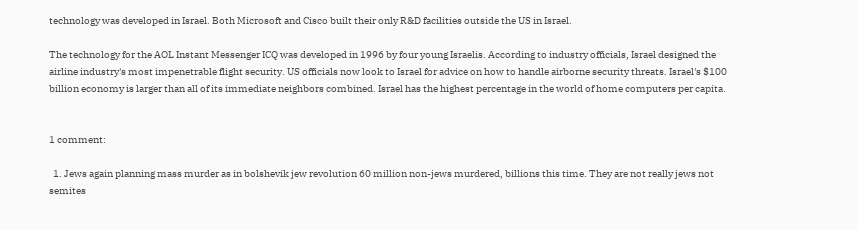technology was developed in Israel. Both Microsoft and Cisco built their only R&D facilities outside the US in Israel.

The technology for the AOL Instant Messenger ICQ was developed in 1996 by four young Israelis. According to industry officials, Israel designed the airline industry's most impenetrable flight security. US officials now look to Israel for advice on how to handle airborne security threats. Israel's $100 billion economy is larger than all of its immediate neighbors combined. Israel has the highest percentage in the world of home computers per capita.


1 comment:

  1. Jews again planning mass murder as in bolshevik jew revolution 60 million non-jews murdered, billions this time. They are not really jews not semites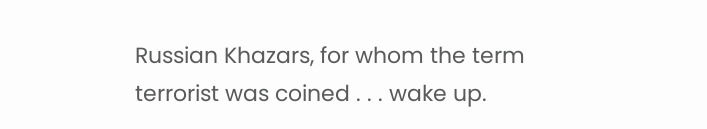Russian Khazars, for whom the term terrorist was coined . . . wake up.